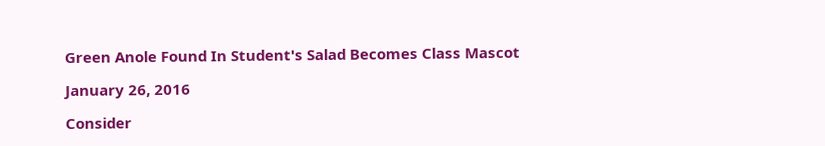Green Anole Found In Student's Salad Becomes Class Mascot

January 26, 2016

Consider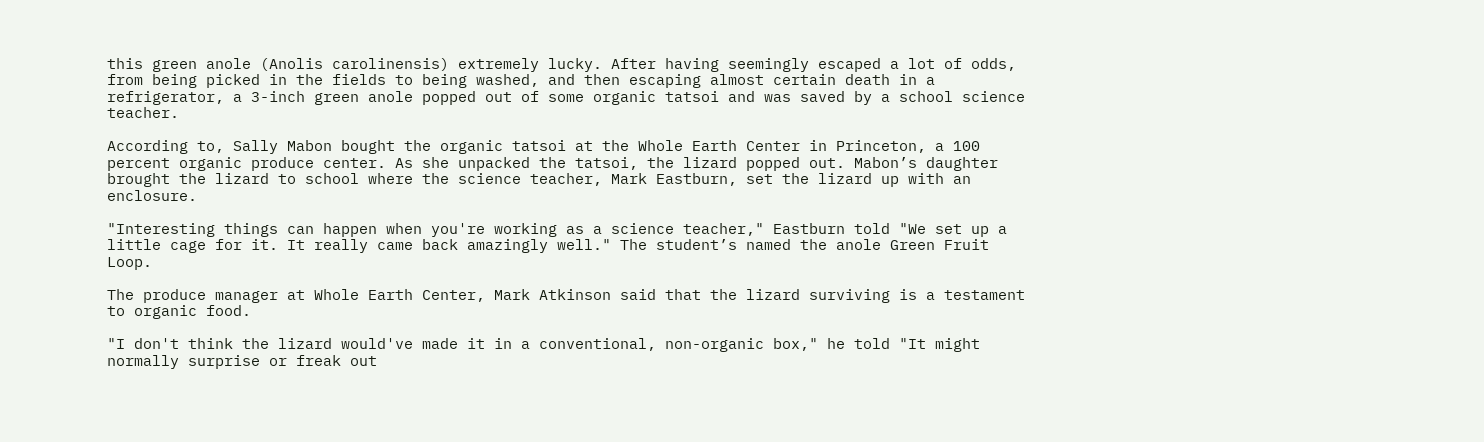this green anole (Anolis carolinensis) extremely lucky. After having seemingly escaped a lot of odds, from being picked in the fields to being washed, and then escaping almost certain death in a refrigerator, a 3-inch green anole popped out of some organic tatsoi and was saved by a school science teacher.

According to, Sally Mabon bought the organic tatsoi at the Whole Earth Center in Princeton, a 100 percent organic produce center. As she unpacked the tatsoi, the lizard popped out. Mabon’s daughter brought the lizard to school where the science teacher, Mark Eastburn, set the lizard up with an enclosure.

"Interesting things can happen when you're working as a science teacher," Eastburn told "We set up a little cage for it. It really came back amazingly well." The student’s named the anole Green Fruit Loop.

The produce manager at Whole Earth Center, Mark Atkinson said that the lizard surviving is a testament to organic food.

"I don't think the lizard would've made it in a conventional, non-organic box," he told "It might normally surprise or freak out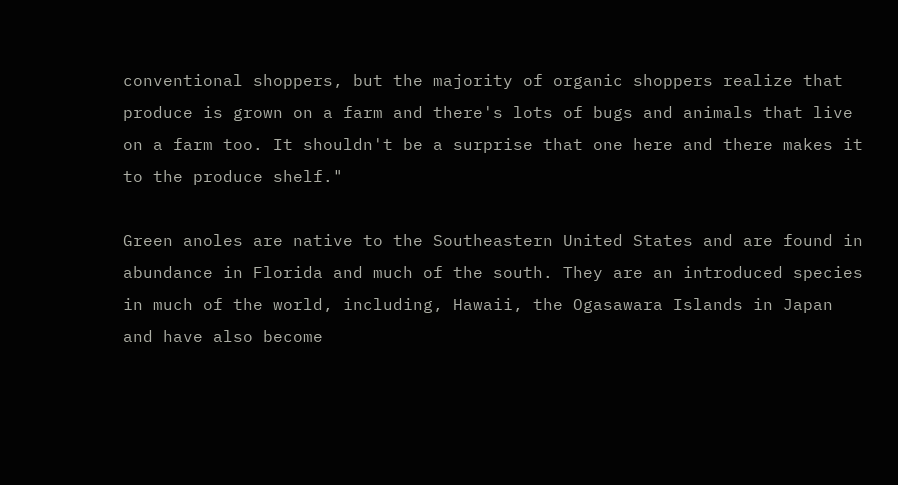conventional shoppers, but the majority of organic shoppers realize that produce is grown on a farm and there's lots of bugs and animals that live on a farm too. It shouldn't be a surprise that one here and there makes it to the produce shelf."

Green anoles are native to the Southeastern United States and are found in abundance in Florida and much of the south. They are an introduced species in much of the world, including, Hawaii, the Ogasawara Islands in Japan and have also become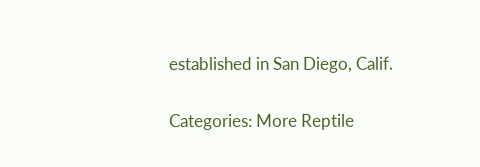established in San Diego, Calif.

Categories: More Reptile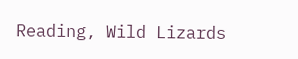Reading, Wild Lizards